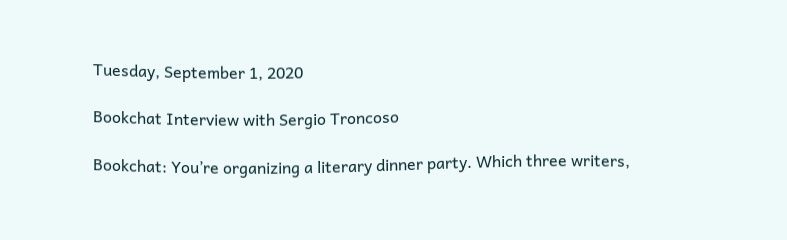Tuesday, September 1, 2020

Bookchat Interview with Sergio Troncoso

Bookchat: You’re organizing a literary dinner party. Which three writers,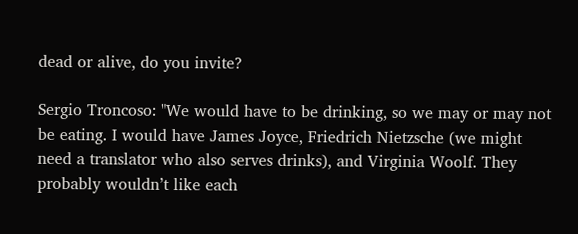dead or alive, do you invite?

Sergio Troncoso: "We would have to be drinking, so we may or may not be eating. I would have James Joyce, Friedrich Nietzsche (we might need a translator who also serves drinks), and Virginia Woolf. They probably wouldn’t like each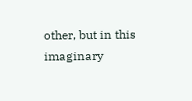other, but in this imaginary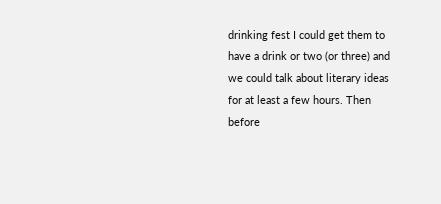drinking fest I could get them to have a drink or two (or three) and we could talk about literary ideas for at least a few hours. Then before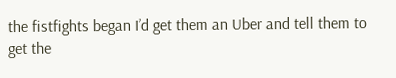the fistfights began I’d get them an Uber and tell them to get the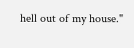hell out of my house."